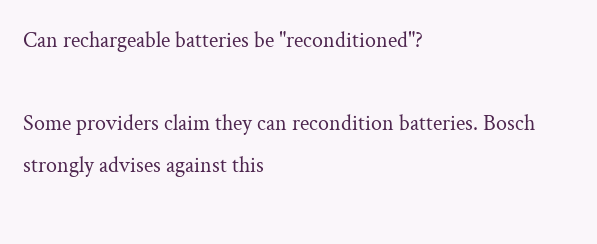Can rechargeable batteries be "reconditioned"?

Some providers claim they can recondition batteries. Bosch strongly advises against this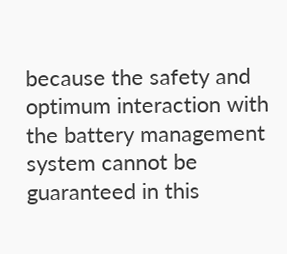because the safety and optimum interaction with the battery management system cannot be guaranteed in this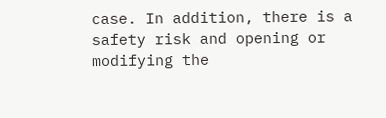case. In addition, there is a safety risk and opening or modifying the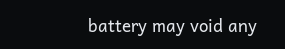battery may void any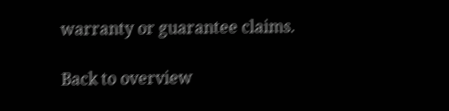warranty or guarantee claims.

Back to overview